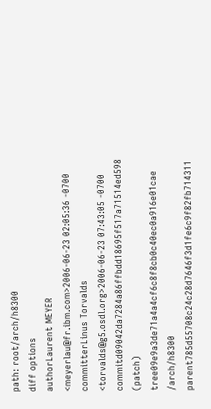path: root/arch/h8300
diff options
authorLaurent MEYER <meyerlau@fr.ibm.com>2006-06-23 02:05:36 -0700
committerLinus Torvalds <torvalds@g5.osdl.org>2006-06-23 07:43:05 -0700
commitd09042da7284a86ffbdd18695f517a71514ed598 (patch)
tree09e9a3de71a4a4cf6c8f8cb0c40ec0a916e01cae /arch/h8300
parent785d55708c24c28d7646f3d1fe6c9f82fb714311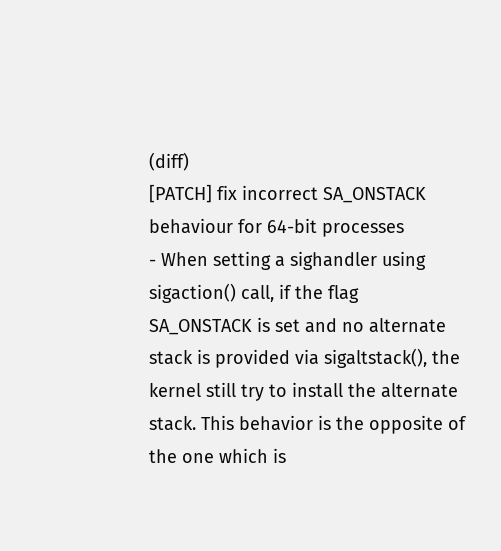(diff)
[PATCH] fix incorrect SA_ONSTACK behaviour for 64-bit processes
- When setting a sighandler using sigaction() call, if the flag SA_ONSTACK is set and no alternate stack is provided via sigaltstack(), the kernel still try to install the alternate stack. This behavior is the opposite of the one which is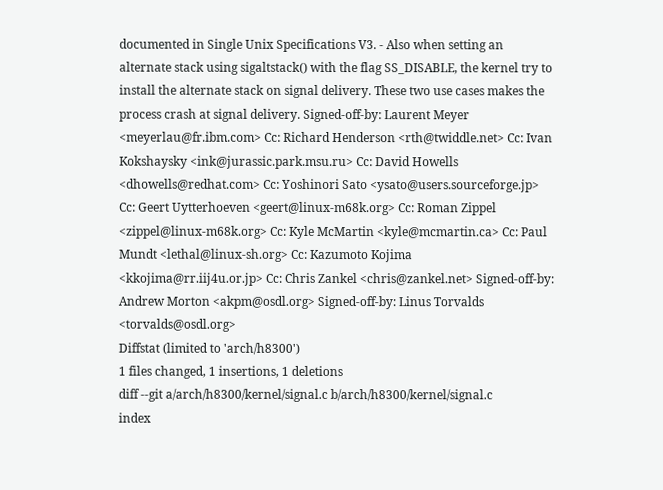documented in Single Unix Specifications V3. - Also when setting an alternate stack using sigaltstack() with the flag SS_DISABLE, the kernel try to install the alternate stack on signal delivery. These two use cases makes the process crash at signal delivery. Signed-off-by: Laurent Meyer <meyerlau@fr.ibm.com> Cc: Richard Henderson <rth@twiddle.net> Cc: Ivan Kokshaysky <ink@jurassic.park.msu.ru> Cc: David Howells <dhowells@redhat.com> Cc: Yoshinori Sato <ysato@users.sourceforge.jp> Cc: Geert Uytterhoeven <geert@linux-m68k.org> Cc: Roman Zippel <zippel@linux-m68k.org> Cc: Kyle McMartin <kyle@mcmartin.ca> Cc: Paul Mundt <lethal@linux-sh.org> Cc: Kazumoto Kojima <kkojima@rr.iij4u.or.jp> Cc: Chris Zankel <chris@zankel.net> Signed-off-by: Andrew Morton <akpm@osdl.org> Signed-off-by: Linus Torvalds <torvalds@osdl.org>
Diffstat (limited to 'arch/h8300')
1 files changed, 1 insertions, 1 deletions
diff --git a/arch/h8300/kernel/signal.c b/arch/h8300/kernel/signal.c
index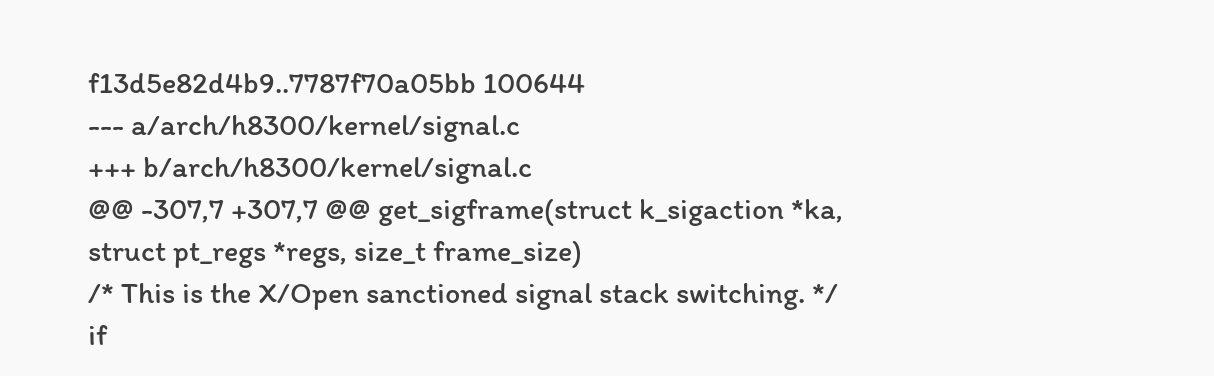f13d5e82d4b9..7787f70a05bb 100644
--- a/arch/h8300/kernel/signal.c
+++ b/arch/h8300/kernel/signal.c
@@ -307,7 +307,7 @@ get_sigframe(struct k_sigaction *ka, struct pt_regs *regs, size_t frame_size)
/* This is the X/Open sanctioned signal stack switching. */
if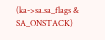(ka->sa.sa_flags & SA_ONSTACK)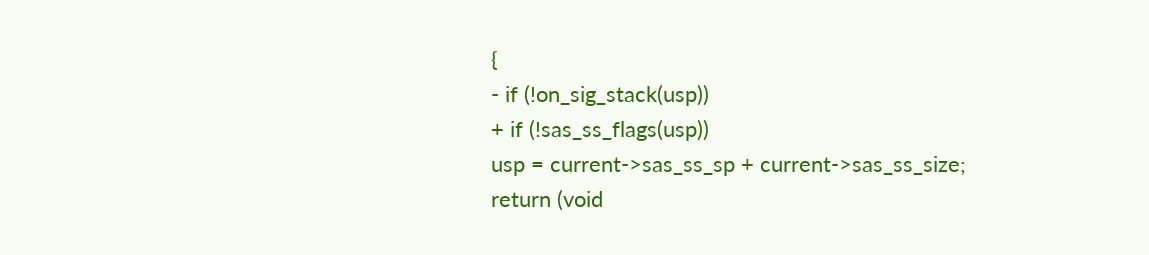{
- if (!on_sig_stack(usp))
+ if (!sas_ss_flags(usp))
usp = current->sas_ss_sp + current->sas_ss_size;
return (void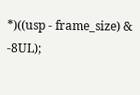*)((usp - frame_size) & -8UL);